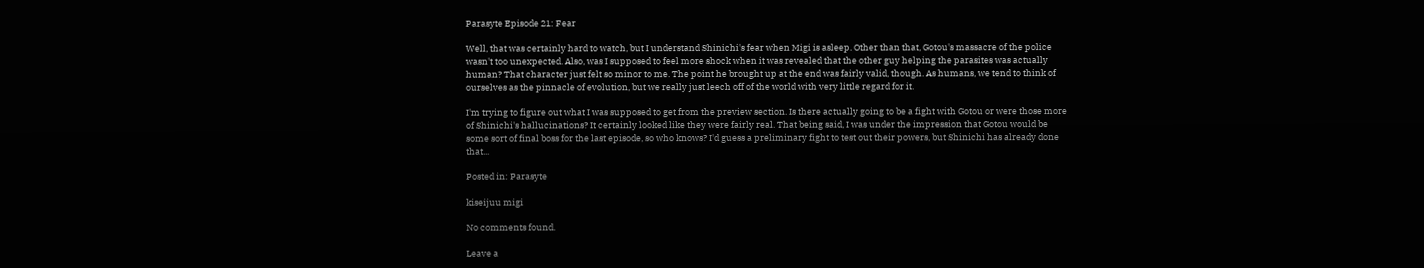Parasyte Episode 21: Fear

Well, that was certainly hard to watch, but I understand Shinichi's fear when Migi is asleep. Other than that, Gotou's massacre of the police wasn't too unexpected. Also, was I supposed to feel more shock when it was revealed that the other guy helping the parasites was actually human? That character just felt so minor to me. The point he brought up at the end was fairly valid, though. As humans, we tend to think of ourselves as the pinnacle of evolution, but we really just leech off of the world with very little regard for it.

I'm trying to figure out what I was supposed to get from the preview section. Is there actually going to be a fight with Gotou or were those more of Shinichi's hallucinations? It certainly looked like they were fairly real. That being said, I was under the impression that Gotou would be some sort of final boss for the last episode, so who knows? I'd guess a preliminary fight to test out their powers, but Shinichi has already done that...

Posted in: Parasyte

kiseijuu migi

No comments found.

Leave a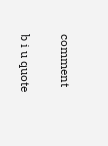comment

b i u quote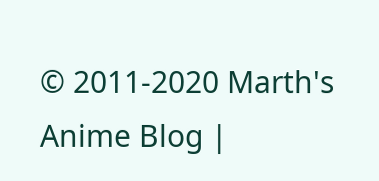© 2011-2020 Marth's Anime Blog |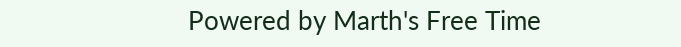Powered by Marth's Free Time